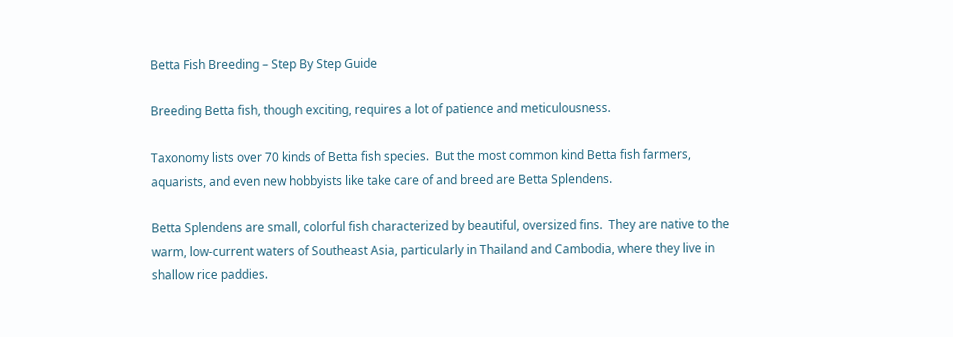Betta Fish Breeding – Step By Step Guide

Breeding Betta fish, though exciting, requires a lot of patience and meticulousness.

Taxonomy lists over 70 kinds of Betta fish species.  But the most common kind Betta fish farmers, aquarists, and even new hobbyists like take care of and breed are Betta Splendens.

Betta Splendens are small, colorful fish characterized by beautiful, oversized fins.  They are native to the warm, low-current waters of Southeast Asia, particularly in Thailand and Cambodia, where they live in shallow rice paddies.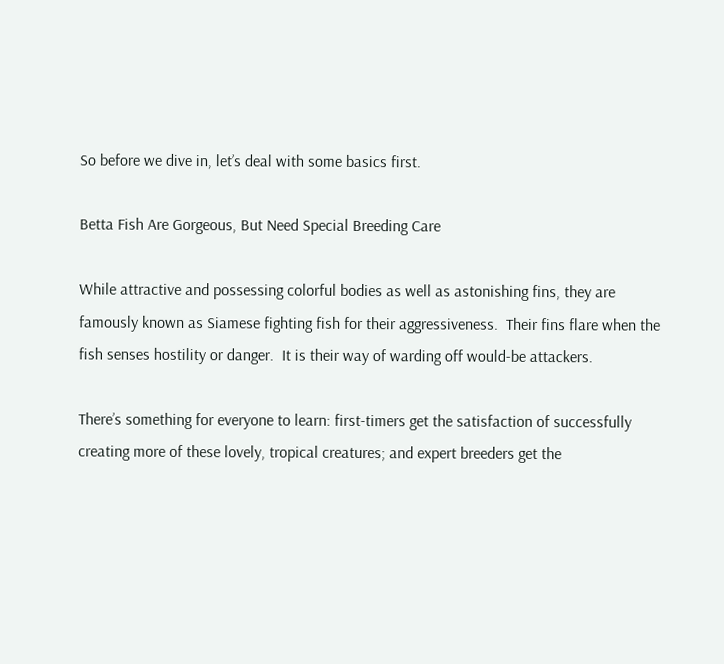So before we dive in, let’s deal with some basics first.

Betta Fish Are Gorgeous, But Need Special Breeding Care

While attractive and possessing colorful bodies as well as astonishing fins, they are famously known as Siamese fighting fish for their aggressiveness.  Their fins flare when the fish senses hostility or danger.  It is their way of warding off would-be attackers.

There’s something for everyone to learn: first-timers get the satisfaction of successfully creating more of these lovely, tropical creatures; and expert breeders get the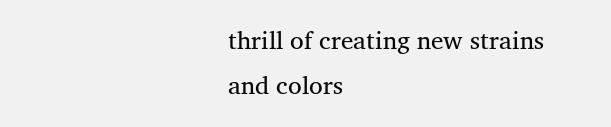thrill of creating new strains and colors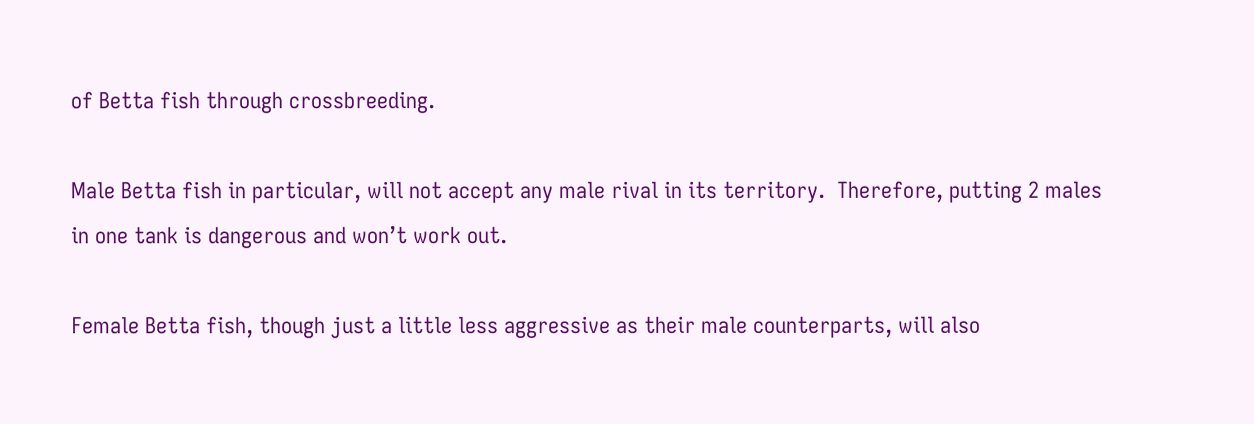of Betta fish through crossbreeding.

Male Betta fish in particular, will not accept any male rival in its territory.  Therefore, putting 2 males in one tank is dangerous and won’t work out.

Female Betta fish, though just a little less aggressive as their male counterparts, will also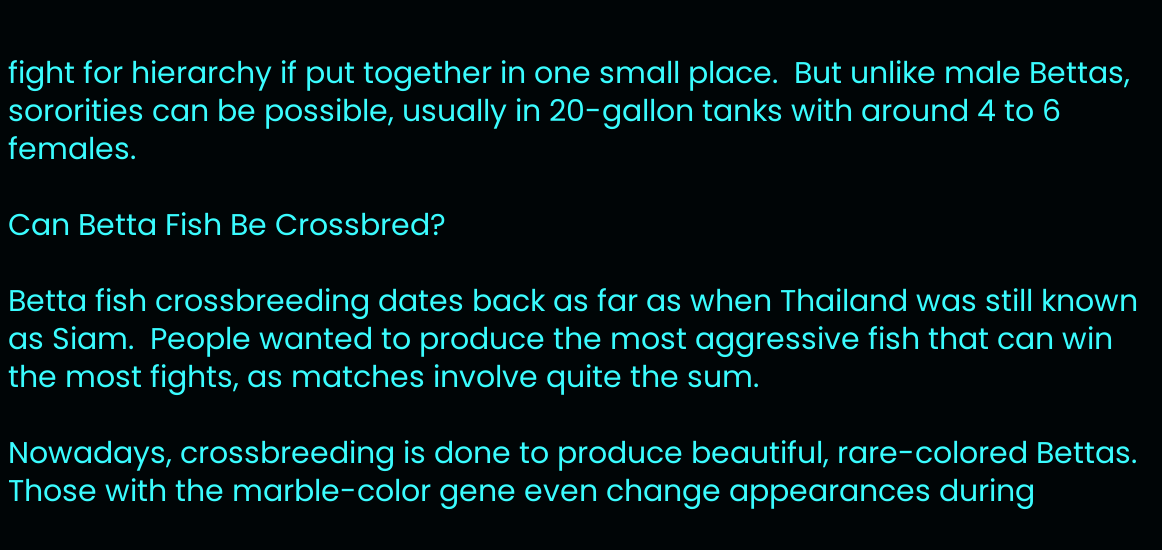fight for hierarchy if put together in one small place.  But unlike male Bettas, sororities can be possible, usually in 20-gallon tanks with around 4 to 6 females.

Can Betta Fish Be Crossbred?

Betta fish crossbreeding dates back as far as when Thailand was still known as Siam.  People wanted to produce the most aggressive fish that can win the most fights, as matches involve quite the sum.

Nowadays, crossbreeding is done to produce beautiful, rare-colored Bettas.  Those with the marble-color gene even change appearances during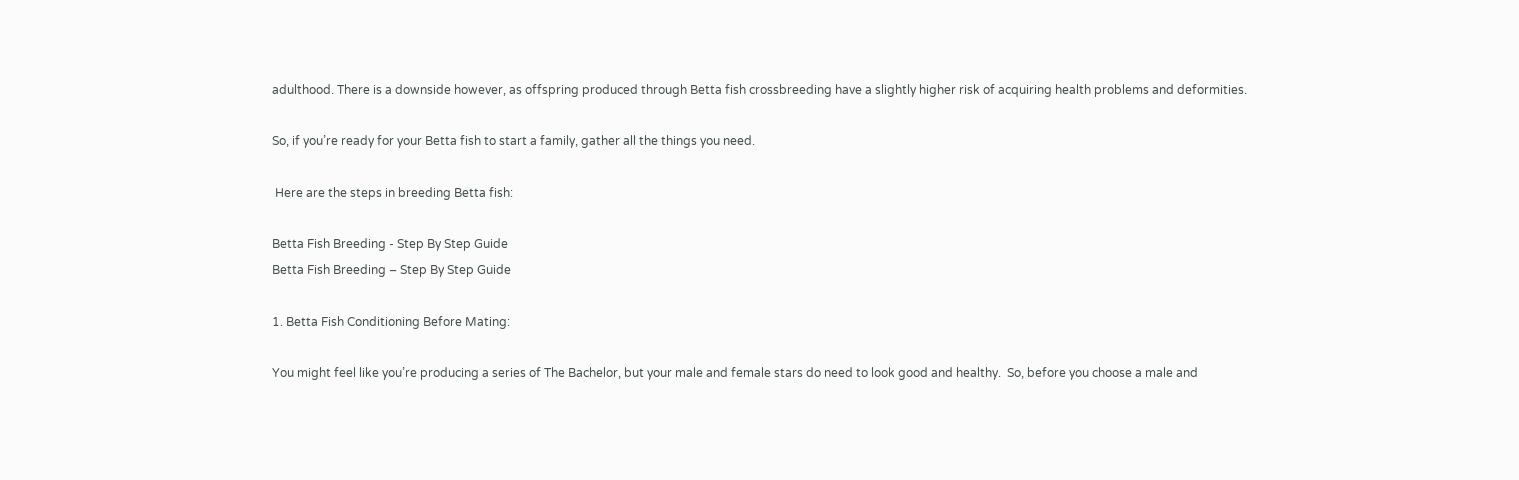adulthood. There is a downside however, as offspring produced through Betta fish crossbreeding have a slightly higher risk of acquiring health problems and deformities.

So, if you’re ready for your Betta fish to start a family, gather all the things you need.

 Here are the steps in breeding Betta fish:

Betta Fish Breeding - Step By Step Guide
Betta Fish Breeding – Step By Step Guide

1. Betta Fish Conditioning Before Mating:

You might feel like you’re producing a series of The Bachelor, but your male and female stars do need to look good and healthy.  So, before you choose a male and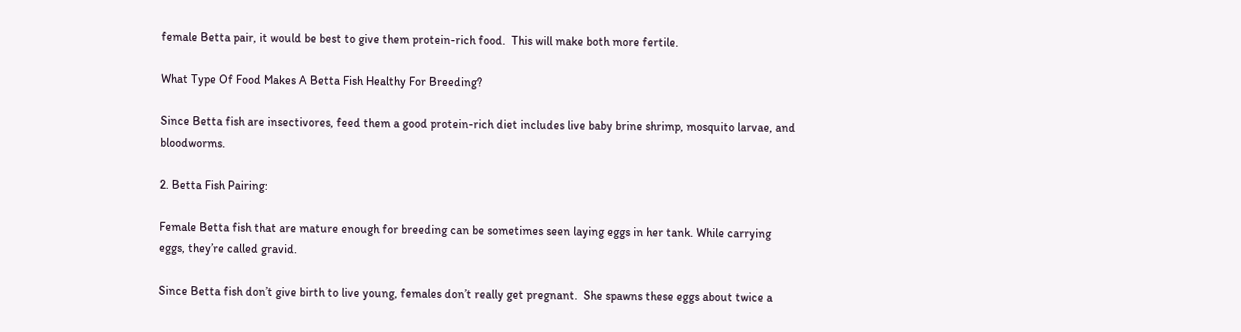female Betta pair, it would be best to give them protein-rich food.  This will make both more fertile.

What Type Of Food Makes A Betta Fish Healthy For Breeding?

Since Betta fish are insectivores, feed them a good protein-rich diet includes live baby brine shrimp, mosquito larvae, and bloodworms.

2. Betta Fish Pairing:

Female Betta fish that are mature enough for breeding can be sometimes seen laying eggs in her tank. While carrying eggs, they’re called gravid.

Since Betta fish don’t give birth to live young, females don’t really get pregnant.  She spawns these eggs about twice a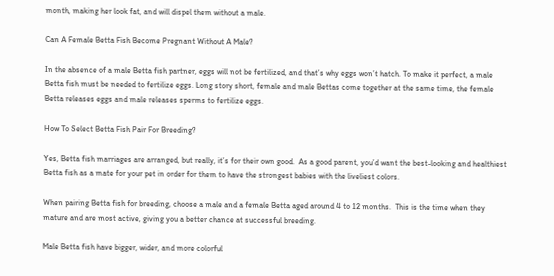month, making her look fat, and will dispel them without a male.

Can A Female Betta Fish Become Pregnant Without A Male?

In the absence of a male Betta fish partner, eggs will not be fertilized, and that’s why eggs won’t hatch. To make it perfect, a male Betta fish must be needed to fertilize eggs. Long story short, female and male Bettas come together at the same time, the female Betta releases eggs and male releases sperms to fertilize eggs.

How To Select Betta Fish Pair For Breeding?

Yes, Betta fish marriages are arranged, but really, it’s for their own good.  As a good parent, you’d want the best-looking and healthiest Betta fish as a mate for your pet in order for them to have the strongest babies with the liveliest colors.

When pairing Betta fish for breeding, choose a male and a female Betta aged around 4 to 12 months.  This is the time when they mature and are most active, giving you a better chance at successful breeding.

Male Betta fish have bigger, wider, and more colorful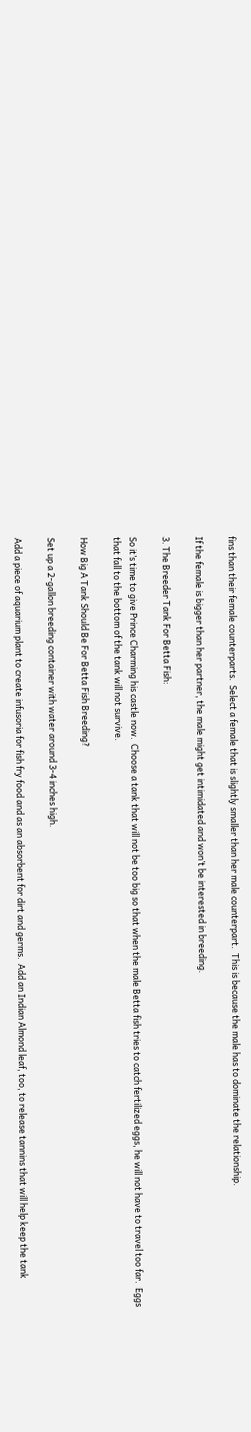fins than their female counterparts.  Select a female that is slightly smaller than her male counterpart.  This is because the male has to dominate the relationship.

If the female is bigger than her partner, the male might get intimidated and won’t be interested in breeding.

3. The Breeder Tank For Betta Fish:

So it’s time to give Prince Charming his castle now.  Choose a tank that will not be too big so that when the male Betta fish tries to catch fertilized eggs, he will not have to travel too far.  Eggs that fall to the bottom of the tank will not survive.

How Big A Tank Should Be For Betta Fish Breeding?

Set up a 2-gallon breeding container with water around 3-4 inches high.

Add a piece of aquarium plant to create infusoria for fish fry food and as an absorbent for dirt and germs.  Add an Indian Almond leaf, too, to release tannins that will help keep the tank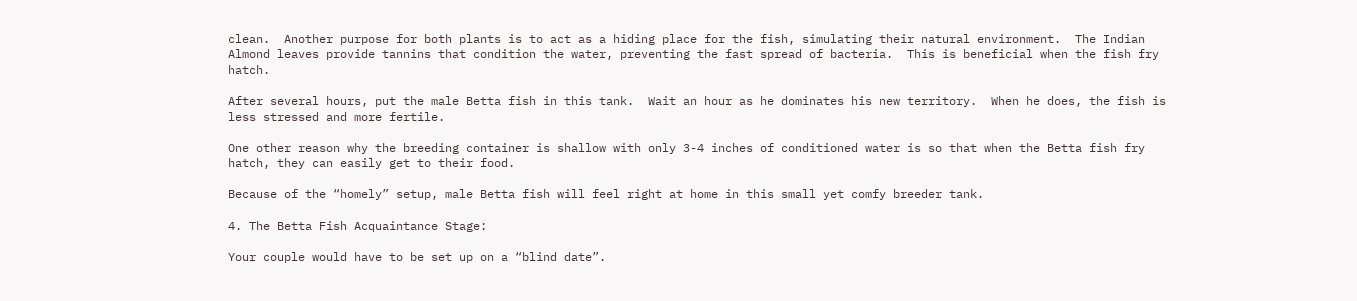clean.  Another purpose for both plants is to act as a hiding place for the fish, simulating their natural environment.  The Indian Almond leaves provide tannins that condition the water, preventing the fast spread of bacteria.  This is beneficial when the fish fry hatch.

After several hours, put the male Betta fish in this tank.  Wait an hour as he dominates his new territory.  When he does, the fish is less stressed and more fertile.

One other reason why the breeding container is shallow with only 3-4 inches of conditioned water is so that when the Betta fish fry hatch, they can easily get to their food.

Because of the “homely” setup, male Betta fish will feel right at home in this small yet comfy breeder tank.

4. The Betta Fish Acquaintance Stage:

Your couple would have to be set up on a “blind date”.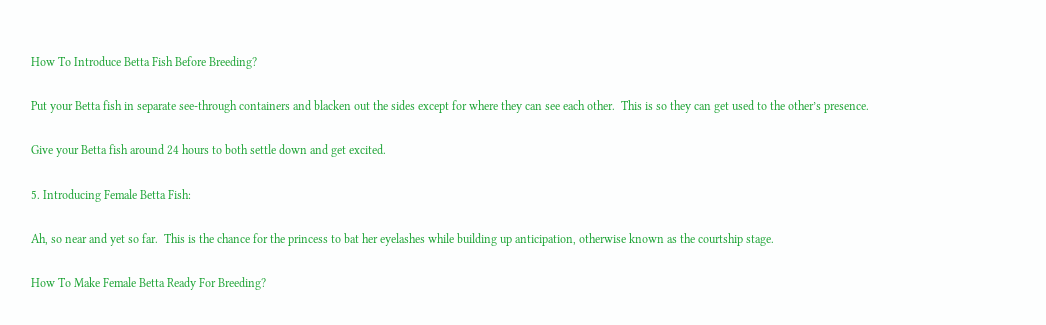How To Introduce Betta Fish Before Breeding?

Put your Betta fish in separate see-through containers and blacken out the sides except for where they can see each other.  This is so they can get used to the other’s presence.

Give your Betta fish around 24 hours to both settle down and get excited.

5. Introducing Female Betta Fish:

Ah, so near and yet so far.  This is the chance for the princess to bat her eyelashes while building up anticipation, otherwise known as the courtship stage.

How To Make Female Betta Ready For Breeding?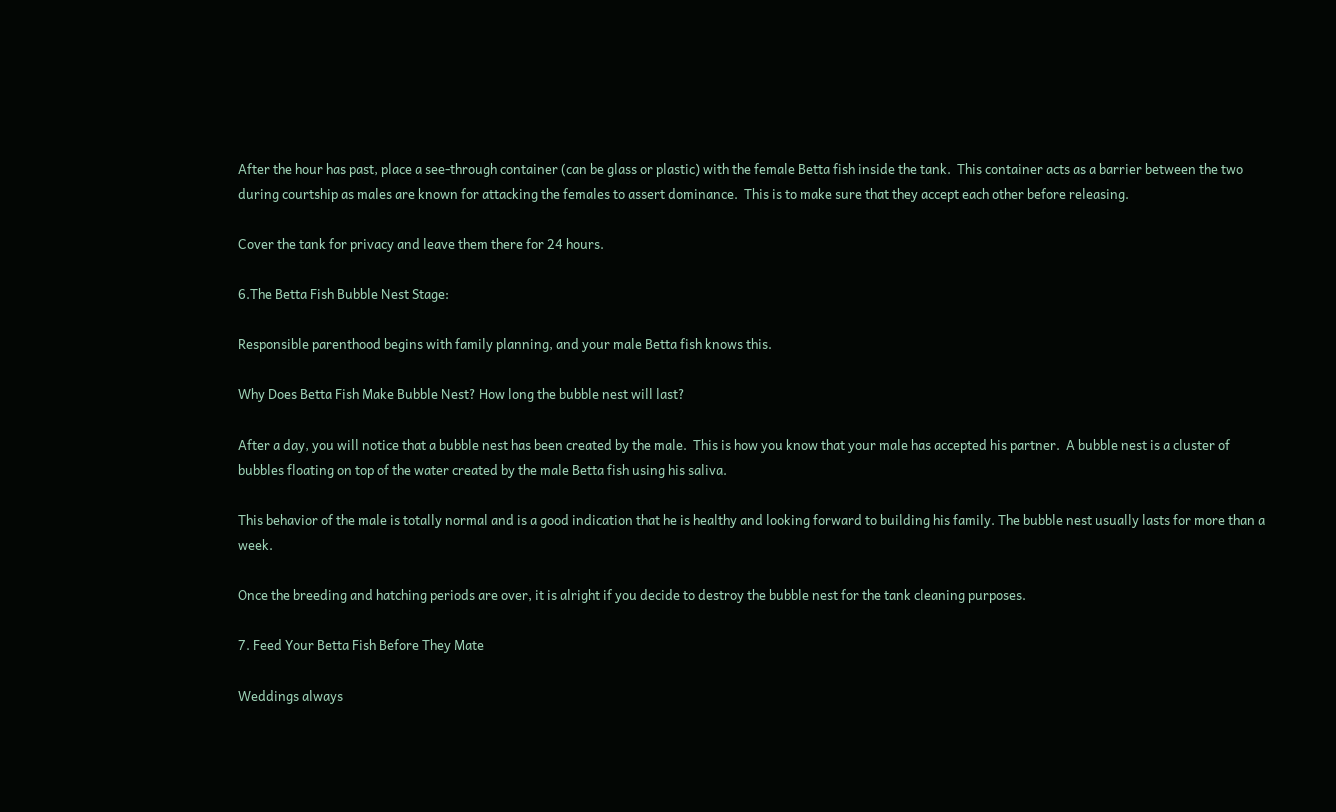After the hour has past, place a see-through container (can be glass or plastic) with the female Betta fish inside the tank.  This container acts as a barrier between the two during courtship as males are known for attacking the females to assert dominance.  This is to make sure that they accept each other before releasing.

Cover the tank for privacy and leave them there for 24 hours.

6.The Betta Fish Bubble Nest Stage:

Responsible parenthood begins with family planning, and your male Betta fish knows this.

Why Does Betta Fish Make Bubble Nest? How long the bubble nest will last?

After a day, you will notice that a bubble nest has been created by the male.  This is how you know that your male has accepted his partner.  A bubble nest is a cluster of bubbles floating on top of the water created by the male Betta fish using his saliva.

This behavior of the male is totally normal and is a good indication that he is healthy and looking forward to building his family. The bubble nest usually lasts for more than a week.

Once the breeding and hatching periods are over, it is alright if you decide to destroy the bubble nest for the tank cleaning purposes.

7. Feed Your Betta Fish Before They Mate

Weddings always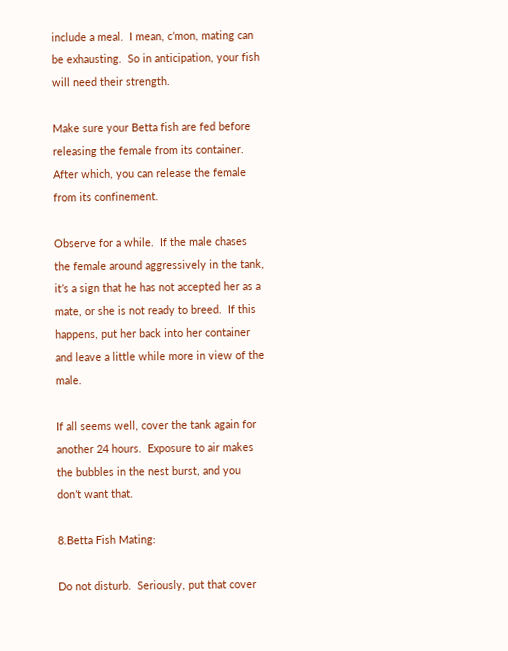include a meal.  I mean, c’mon, mating can be exhausting.  So in anticipation, your fish will need their strength.

Make sure your Betta fish are fed before releasing the female from its container.  After which, you can release the female from its confinement.

Observe for a while.  If the male chases the female around aggressively in the tank, it’s a sign that he has not accepted her as a mate, or she is not ready to breed.  If this happens, put her back into her container and leave a little while more in view of the male.

If all seems well, cover the tank again for another 24 hours.  Exposure to air makes the bubbles in the nest burst, and you don’t want that.

8.Betta Fish Mating:

Do not disturb.  Seriously, put that cover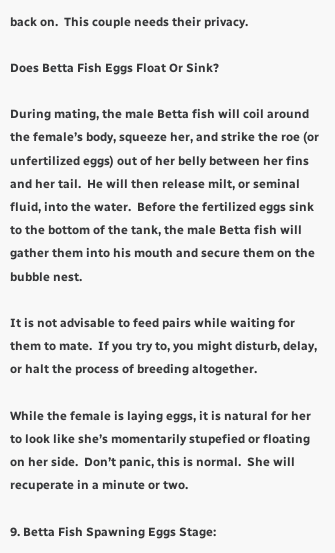back on.  This couple needs their privacy.

Does Betta Fish Eggs Float Or Sink?

During mating, the male Betta fish will coil around the female’s body, squeeze her, and strike the roe (or unfertilized eggs) out of her belly between her fins and her tail.  He will then release milt, or seminal fluid, into the water.  Before the fertilized eggs sink to the bottom of the tank, the male Betta fish will gather them into his mouth and secure them on the bubble nest.

It is not advisable to feed pairs while waiting for them to mate.  If you try to, you might disturb, delay, or halt the process of breeding altogether.

While the female is laying eggs, it is natural for her to look like she’s momentarily stupefied or floating on her side.  Don’t panic, this is normal.  She will recuperate in a minute or two.

9. Betta Fish Spawning Eggs Stage: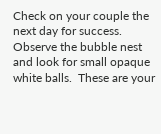Check on your couple the next day for success. Observe the bubble nest and look for small opaque white balls.  These are your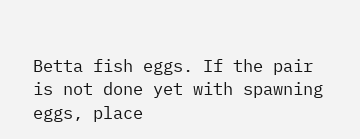Betta fish eggs. If the pair is not done yet with spawning eggs, place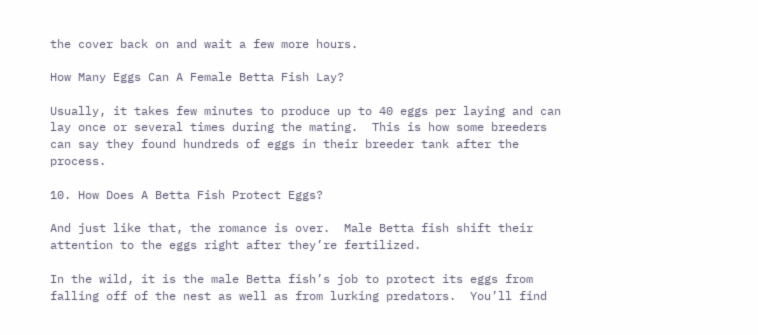the cover back on and wait a few more hours.

How Many Eggs Can A Female Betta Fish Lay?

Usually, it takes few minutes to produce up to 40 eggs per laying and can lay once or several times during the mating.  This is how some breeders can say they found hundreds of eggs in their breeder tank after the process.

10. How Does A Betta Fish Protect Eggs?

And just like that, the romance is over.  Male Betta fish shift their attention to the eggs right after they’re fertilized.

In the wild, it is the male Betta fish’s job to protect its eggs from falling off of the nest as well as from lurking predators.  You’ll find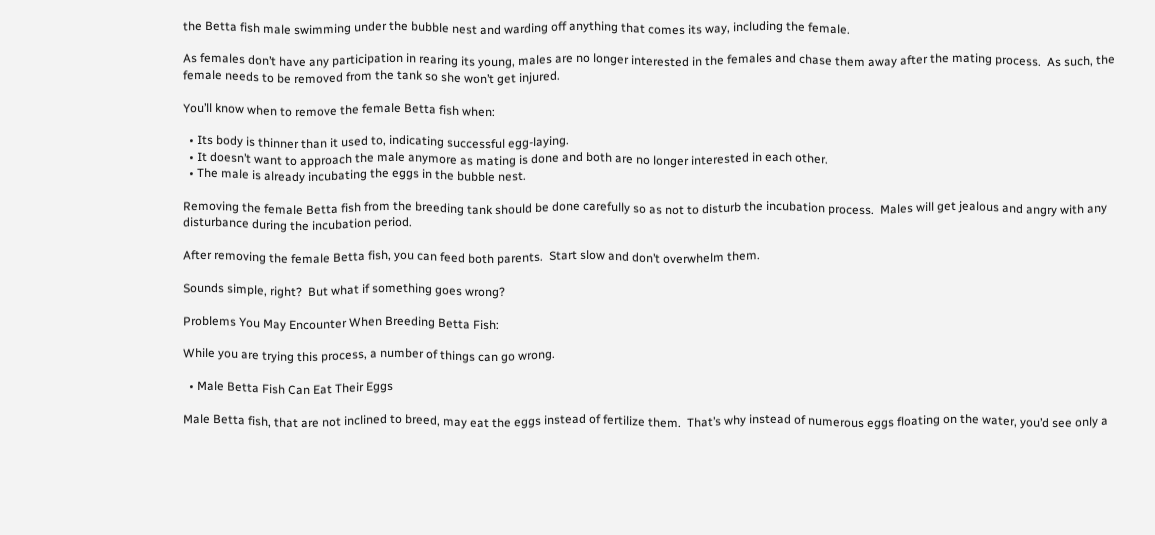the Betta fish male swimming under the bubble nest and warding off anything that comes its way, including the female.

As females don’t have any participation in rearing its young, males are no longer interested in the females and chase them away after the mating process.  As such, the female needs to be removed from the tank so she won’t get injured.

You’ll know when to remove the female Betta fish when:

  • Its body is thinner than it used to, indicating successful egg-laying.
  • It doesn’t want to approach the male anymore as mating is done and both are no longer interested in each other.
  • The male is already incubating the eggs in the bubble nest.

Removing the female Betta fish from the breeding tank should be done carefully so as not to disturb the incubation process.  Males will get jealous and angry with any disturbance during the incubation period.

After removing the female Betta fish, you can feed both parents.  Start slow and don’t overwhelm them.

Sounds simple, right?  But what if something goes wrong?

Problems You May Encounter When Breeding Betta Fish:

While you are trying this process, a number of things can go wrong.

  • Male Betta Fish Can Eat Their Eggs

Male Betta fish, that are not inclined to breed, may eat the eggs instead of fertilize them.  That’s why instead of numerous eggs floating on the water, you’d see only a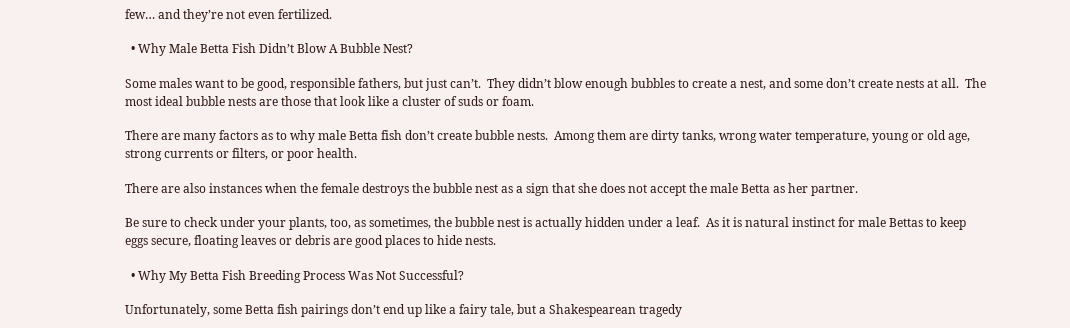few… and they’re not even fertilized.

  • Why Male Betta Fish Didn’t Blow A Bubble Nest?

Some males want to be good, responsible fathers, but just can’t.  They didn’t blow enough bubbles to create a nest, and some don’t create nests at all.  The most ideal bubble nests are those that look like a cluster of suds or foam.

There are many factors as to why male Betta fish don’t create bubble nests.  Among them are dirty tanks, wrong water temperature, young or old age, strong currents or filters, or poor health.

There are also instances when the female destroys the bubble nest as a sign that she does not accept the male Betta as her partner.

Be sure to check under your plants, too, as sometimes, the bubble nest is actually hidden under a leaf.  As it is natural instinct for male Bettas to keep eggs secure, floating leaves or debris are good places to hide nests.

  • Why My Betta Fish Breeding Process Was Not Successful?

Unfortunately, some Betta fish pairings don’t end up like a fairy tale, but a Shakespearean tragedy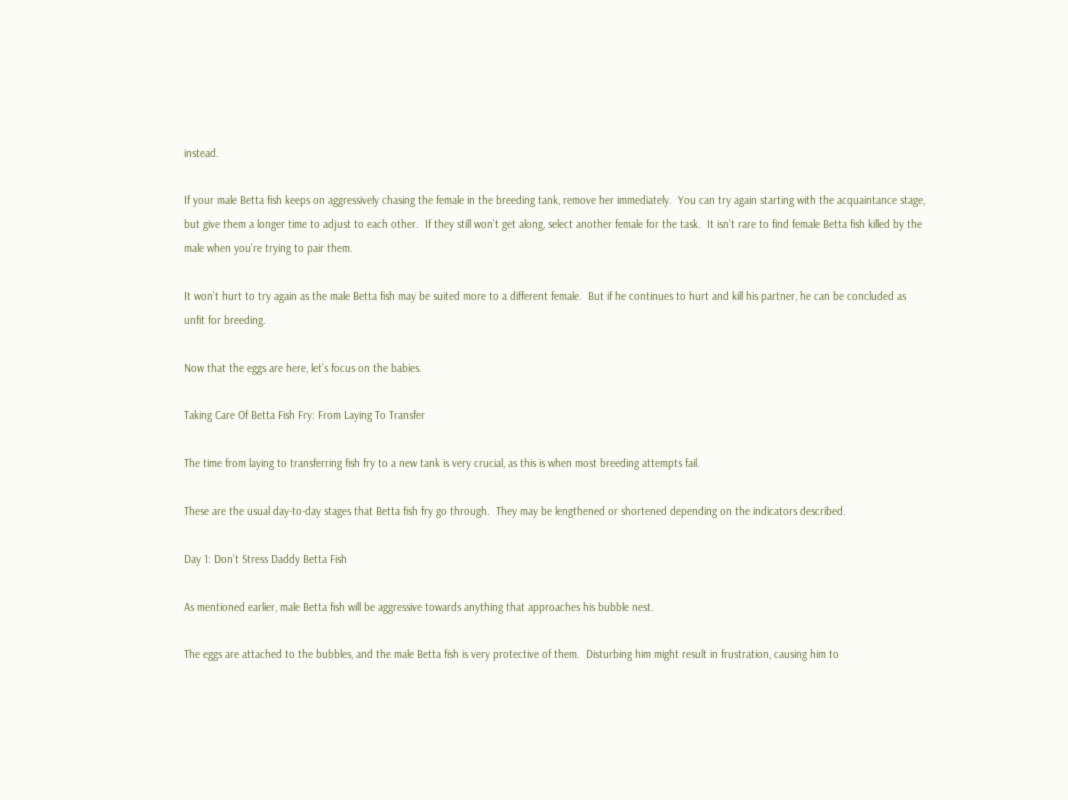instead.

If your male Betta fish keeps on aggressively chasing the female in the breeding tank, remove her immediately.  You can try again starting with the acquaintance stage, but give them a longer time to adjust to each other.  If they still won’t get along, select another female for the task.  It isn’t rare to find female Betta fish killed by the male when you’re trying to pair them.

It won’t hurt to try again as the male Betta fish may be suited more to a different female.  But if he continues to hurt and kill his partner, he can be concluded as unfit for breeding.

Now that the eggs are here, let’s focus on the babies.

Taking Care Of Betta Fish Fry: From Laying To Transfer

The time from laying to transferring fish fry to a new tank is very crucial, as this is when most breeding attempts fail.

These are the usual day-to-day stages that Betta fish fry go through.  They may be lengthened or shortened depending on the indicators described.

Day 1: Don’t Stress Daddy Betta Fish

As mentioned earlier, male Betta fish will be aggressive towards anything that approaches his bubble nest.

The eggs are attached to the bubbles, and the male Betta fish is very protective of them.  Disturbing him might result in frustration, causing him to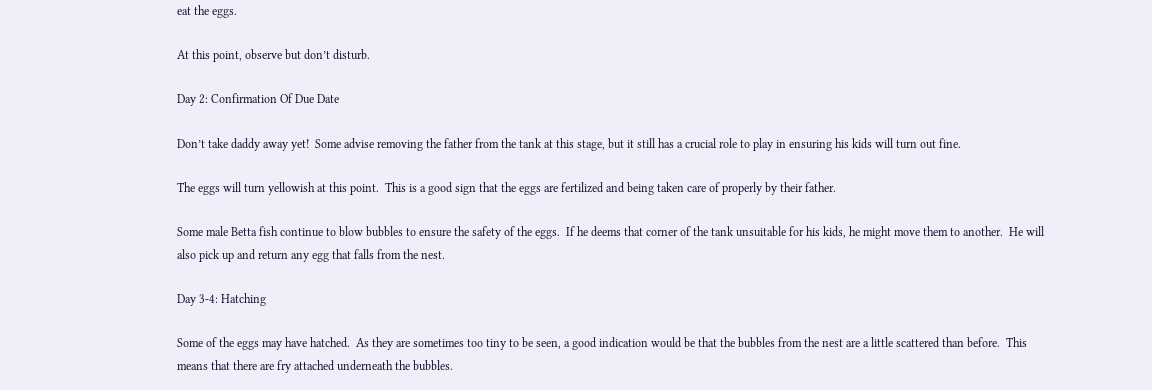eat the eggs.

At this point, observe but don’t disturb.

Day 2: Confirmation Of Due Date

Don’t take daddy away yet!  Some advise removing the father from the tank at this stage, but it still has a crucial role to play in ensuring his kids will turn out fine.

The eggs will turn yellowish at this point.  This is a good sign that the eggs are fertilized and being taken care of properly by their father.

Some male Betta fish continue to blow bubbles to ensure the safety of the eggs.  If he deems that corner of the tank unsuitable for his kids, he might move them to another.  He will also pick up and return any egg that falls from the nest.

Day 3-4: Hatching

Some of the eggs may have hatched.  As they are sometimes too tiny to be seen, a good indication would be that the bubbles from the nest are a little scattered than before.  This means that there are fry attached underneath the bubbles.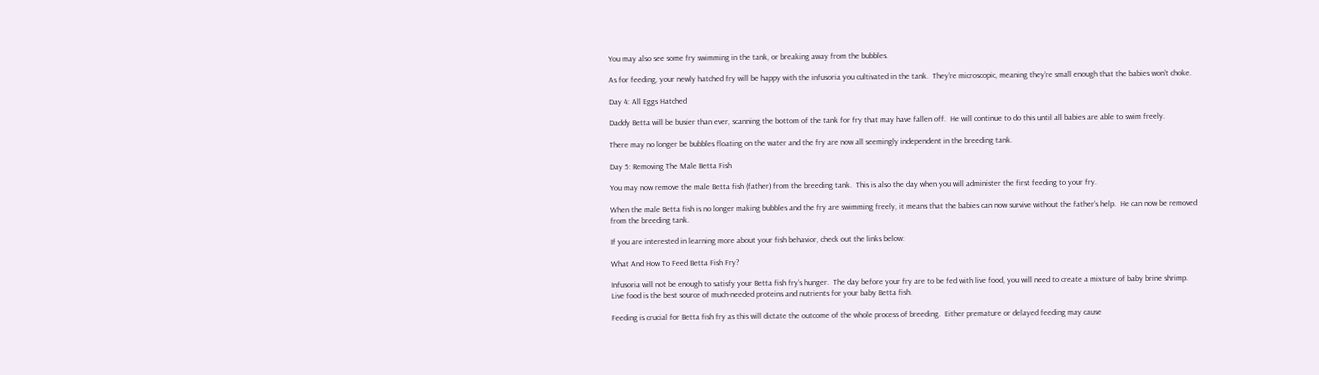You may also see some fry swimming in the tank, or breaking away from the bubbles.

As for feeding, your newly hatched fry will be happy with the infusoria you cultivated in the tank.  They’re microscopic, meaning they’re small enough that the babies won’t choke.

Day 4: All Eggs Hatched

Daddy Betta will be busier than ever, scanning the bottom of the tank for fry that may have fallen off.  He will continue to do this until all babies are able to swim freely.

There may no longer be bubbles floating on the water and the fry are now all seemingly independent in the breeding tank.

Day 5: Removing The Male Betta Fish

You may now remove the male Betta fish (father) from the breeding tank.  This is also the day when you will administer the first feeding to your fry.

When the male Betta fish is no longer making bubbles and the fry are swimming freely, it means that the babies can now survive without the father’s help.  He can now be removed from the breeding tank.

If you are interested in learning more about your fish behavior, check out the links below:

What And How To Feed Betta Fish Fry?

Infusoria will not be enough to satisfy your Betta fish fry’s hunger.  The day before your fry are to be fed with live food, you will need to create a mixture of baby brine shrimp.  Live food is the best source of much-needed proteins and nutrients for your baby Betta fish.

Feeding is crucial for Betta fish fry as this will dictate the outcome of the whole process of breeding.  Either premature or delayed feeding may cause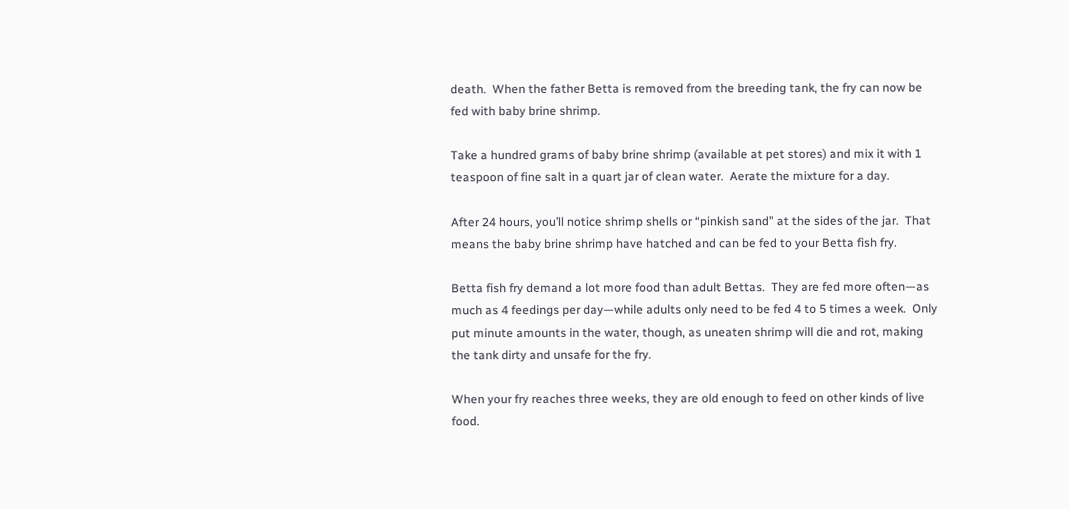death.  When the father Betta is removed from the breeding tank, the fry can now be fed with baby brine shrimp.

Take a hundred grams of baby brine shrimp (available at pet stores) and mix it with 1 teaspoon of fine salt in a quart jar of clean water.  Aerate the mixture for a day.

After 24 hours, you’ll notice shrimp shells or “pinkish sand” at the sides of the jar.  That means the baby brine shrimp have hatched and can be fed to your Betta fish fry.

Betta fish fry demand a lot more food than adult Bettas.  They are fed more often—as much as 4 feedings per day—while adults only need to be fed 4 to 5 times a week.  Only put minute amounts in the water, though, as uneaten shrimp will die and rot, making the tank dirty and unsafe for the fry.

When your fry reaches three weeks, they are old enough to feed on other kinds of live food.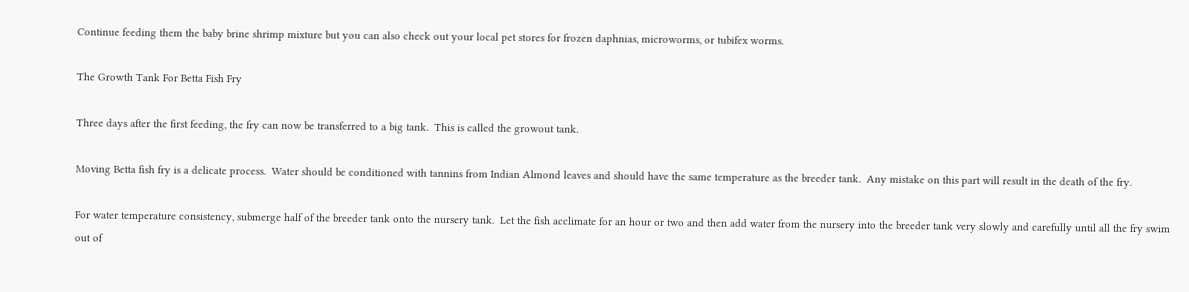Continue feeding them the baby brine shrimp mixture but you can also check out your local pet stores for frozen daphnias, microworms, or tubifex worms.

The Growth Tank For Betta Fish Fry

Three days after the first feeding, the fry can now be transferred to a big tank.  This is called the growout tank.

Moving Betta fish fry is a delicate process.  Water should be conditioned with tannins from Indian Almond leaves and should have the same temperature as the breeder tank.  Any mistake on this part will result in the death of the fry.

For water temperature consistency, submerge half of the breeder tank onto the nursery tank.  Let the fish acclimate for an hour or two and then add water from the nursery into the breeder tank very slowly and carefully until all the fry swim out of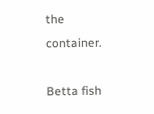the container.

Betta fish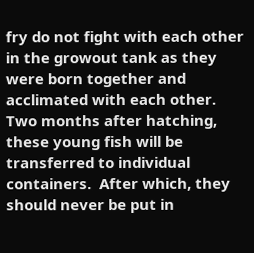fry do not fight with each other in the growout tank as they were born together and acclimated with each other.  Two months after hatching, these young fish will be transferred to individual containers.  After which, they should never be put in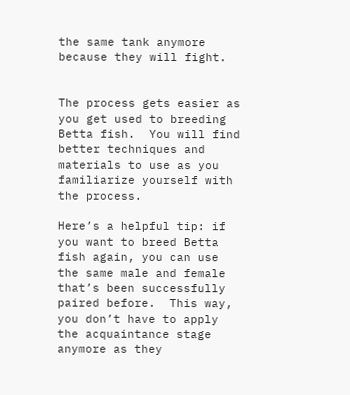the same tank anymore because they will fight.


The process gets easier as you get used to breeding Betta fish.  You will find better techniques and materials to use as you familiarize yourself with the process.

Here’s a helpful tip: if you want to breed Betta fish again, you can use the same male and female that’s been successfully paired before.  This way, you don’t have to apply the acquaintance stage anymore as they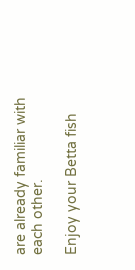are already familiar with each other.

Enjoy your Betta fish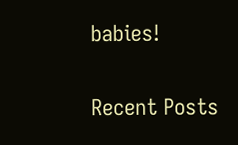babies!

Recent Posts